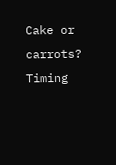Cake or carrots? Timing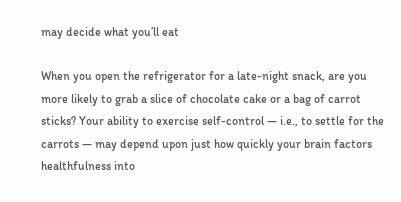may decide what you’ll eat

When you open the refrigerator for a late-night snack, are you more likely to grab a slice of chocolate cake or a bag of carrot sticks? Your ability to exercise self-control — i.e., to settle for the carrots — may depend upon just how quickly your brain factors healthfulness into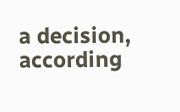a decision, according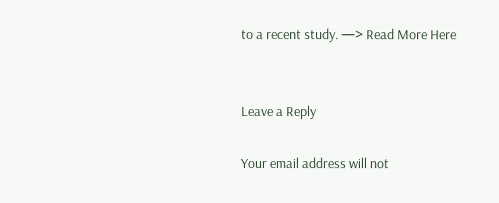to a recent study. —> Read More Here


Leave a Reply

Your email address will not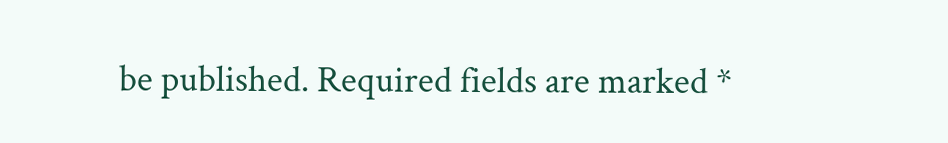be published. Required fields are marked *